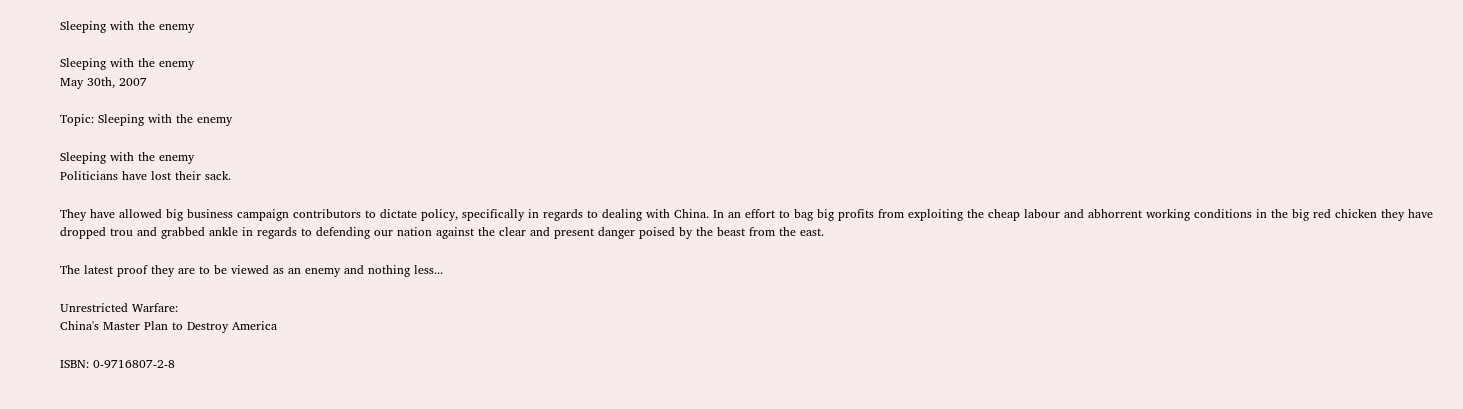Sleeping with the enemy

Sleeping with the enemy
May 30th, 2007

Topic: Sleeping with the enemy

Sleeping with the enemy
Politicians have lost their sack.

They have allowed big business campaign contributors to dictate policy, specifically in regards to dealing with China. In an effort to bag big profits from exploiting the cheap labour and abhorrent working conditions in the big red chicken they have dropped trou and grabbed ankle in regards to defending our nation against the clear and present danger poised by the beast from the east.

The latest proof they are to be viewed as an enemy and nothing less...

Unrestricted Warfare:
China's Master Plan to Destroy America

ISBN: 0-9716807-2-8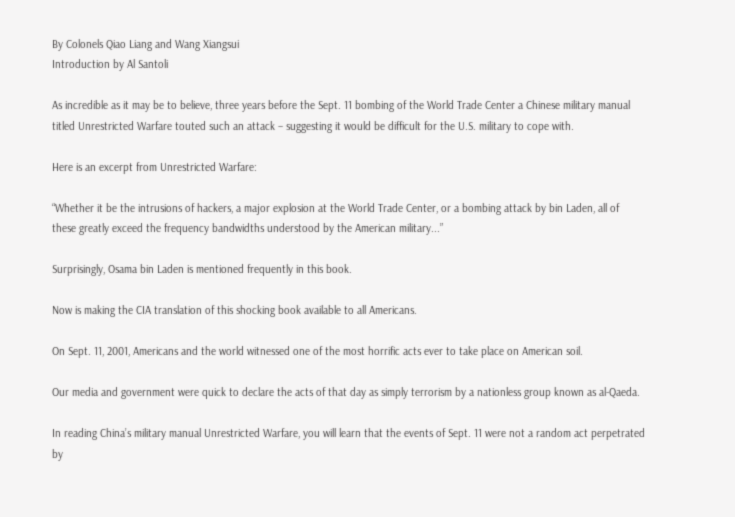By Colonels Qiao Liang and Wang Xiangsui
Introduction by Al Santoli

As incredible as it may be to believe, three years before the Sept. 11 bombing of the World Trade Center a Chinese military manual titled Unrestricted Warfare touted such an attack – suggesting it would be difficult for the U.S. military to cope with.

Here is an excerpt from Unrestricted Warfare:

“Whether it be the intrusions of hackers, a major explosion at the World Trade Center, or a bombing attack by bin Laden, all of these greatly exceed the frequency bandwidths understood by the American military...”

Surprisingly, Osama bin Laden is mentioned frequently in this book.

Now is making the CIA translation of this shocking book available to all Americans.

On Sept. 11, 2001, Americans and the world witnessed one of the most horrific acts ever to take place on American soil.

Our media and government were quick to declare the acts of that day as simply terrorism by a nationless group known as al-Qaeda.

In reading China’s military manual Unrestricted Warfare, you will learn that the events of Sept. 11 were not a random act perpetrated by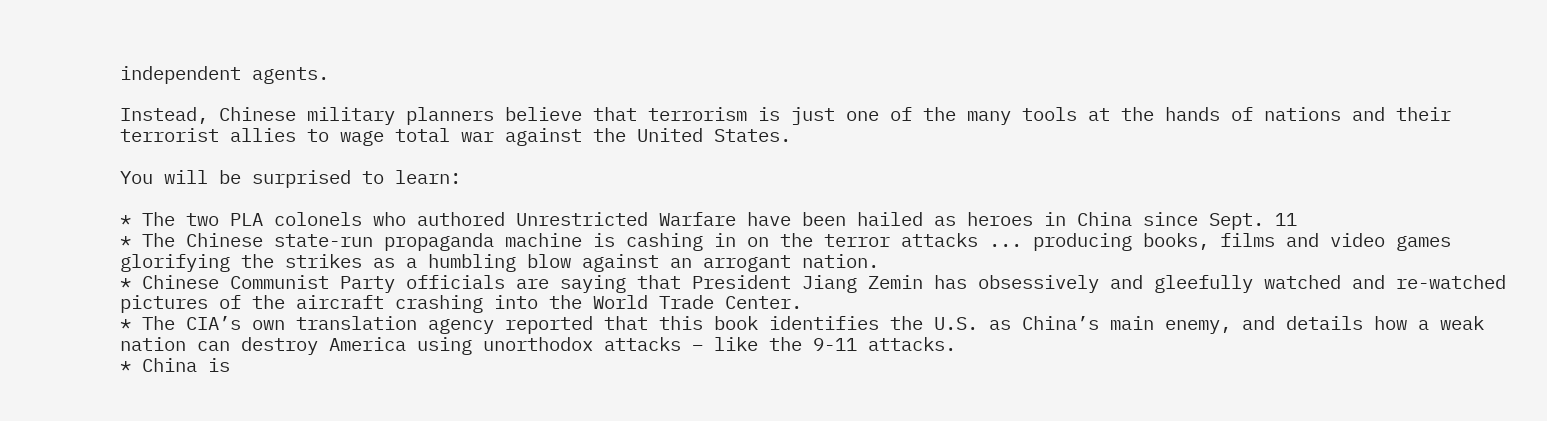independent agents.

Instead, Chinese military planners believe that terrorism is just one of the many tools at the hands of nations and their terrorist allies to wage total war against the United States.

You will be surprised to learn:

* The two PLA colonels who authored Unrestricted Warfare have been hailed as heroes in China since Sept. 11
* The Chinese state-run propaganda machine is cashing in on the terror attacks ... producing books, films and video games glorifying the strikes as a humbling blow against an arrogant nation.
* Chinese Communist Party officials are saying that President Jiang Zemin has obsessively and gleefully watched and re-watched pictures of the aircraft crashing into the World Trade Center.
* The CIA’s own translation agency reported that this book identifies the U.S. as China’s main enemy, and details how a weak nation can destroy America using unorthodox attacks – like the 9-11 attacks.
* China is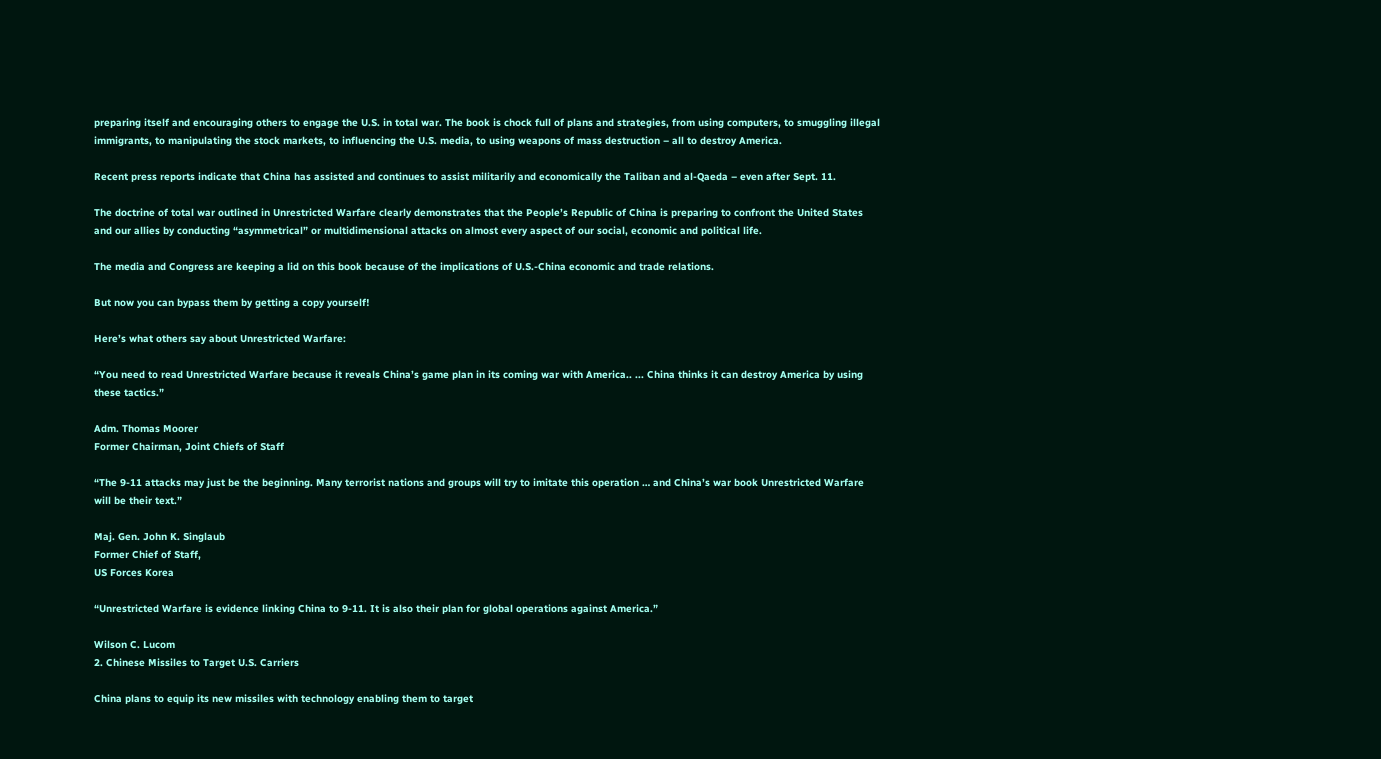preparing itself and encouraging others to engage the U.S. in total war. The book is chock full of plans and strategies, from using computers, to smuggling illegal immigrants, to manipulating the stock markets, to influencing the U.S. media, to using weapons of mass destruction – all to destroy America.

Recent press reports indicate that China has assisted and continues to assist militarily and economically the Taliban and al-Qaeda – even after Sept. 11.

The doctrine of total war outlined in Unrestricted Warfare clearly demonstrates that the People’s Republic of China is preparing to confront the United States and our allies by conducting “asymmetrical” or multidimensional attacks on almost every aspect of our social, economic and political life.

The media and Congress are keeping a lid on this book because of the implications of U.S.-China economic and trade relations.

But now you can bypass them by getting a copy yourself!

Here’s what others say about Unrestricted Warfare:

“You need to read Unrestricted Warfare because it reveals China’s game plan in its coming war with America.. ... China thinks it can destroy America by using these tactics.”

Adm. Thomas Moorer
Former Chairman, Joint Chiefs of Staff

“The 9-11 attacks may just be the beginning. Many terrorist nations and groups will try to imitate this operation … and China’s war book Unrestricted Warfare will be their text.”

Maj. Gen. John K. Singlaub
Former Chief of Staff,
US Forces Korea

“Unrestricted Warfare is evidence linking China to 9-11. It is also their plan for global operations against America.”

Wilson C. Lucom
2. Chinese Missiles to Target U.S. Carriers

China plans to equip its new missiles with technology enabling them to target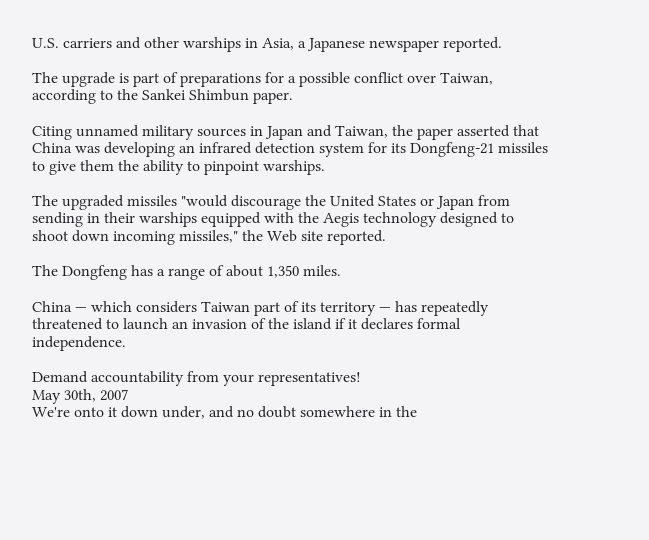U.S. carriers and other warships in Asia, a Japanese newspaper reported.

The upgrade is part of preparations for a possible conflict over Taiwan, according to the Sankei Shimbun paper.

Citing unnamed military sources in Japan and Taiwan, the paper asserted that China was developing an infrared detection system for its Dongfeng-21 missiles to give them the ability to pinpoint warships.

The upgraded missiles "would discourage the United States or Japan from sending in their warships equipped with the Aegis technology designed to shoot down incoming missiles," the Web site reported.

The Dongfeng has a range of about 1,350 miles.

China — which considers Taiwan part of its territory — has repeatedly threatened to launch an invasion of the island if it declares formal independence.

Demand accountability from your representatives!
May 30th, 2007
We're onto it down under, and no doubt somewhere in the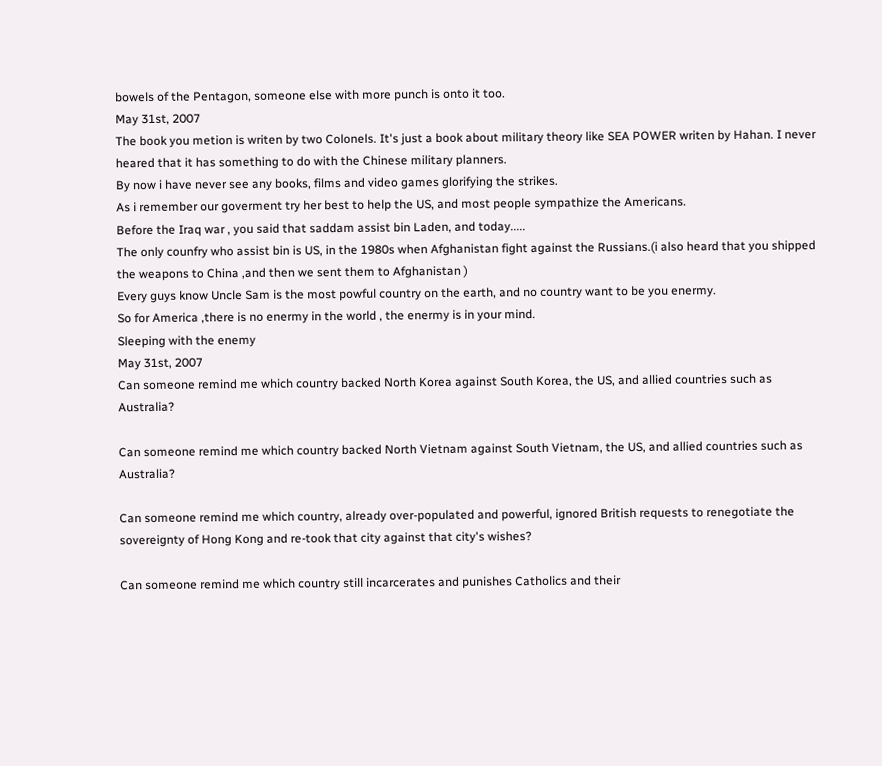bowels of the Pentagon, someone else with more punch is onto it too.
May 31st, 2007
The book you metion is writen by two Colonels. It's just a book about military theory like SEA POWER writen by Hahan. I never heared that it has something to do with the Chinese military planners.
By now i have never see any books, films and video games glorifying the strikes.
As i remember our goverment try her best to help the US, and most people sympathize the Americans.
Before the Iraq war , you said that saddam assist bin Laden, and today.....
The only counfry who assist bin is US, in the 1980s when Afghanistan fight against the Russians.(i also heard that you shipped the weapons to China ,and then we sent them to Afghanistan )
Every guys know Uncle Sam is the most powful country on the earth, and no country want to be you enermy.
So for America ,there is no enermy in the world , the enermy is in your mind.
Sleeping with the enemy
May 31st, 2007
Can someone remind me which country backed North Korea against South Korea, the US, and allied countries such as Australia?

Can someone remind me which country backed North Vietnam against South Vietnam, the US, and allied countries such as Australia?

Can someone remind me which country, already over-populated and powerful, ignored British requests to renegotiate the sovereignty of Hong Kong and re-took that city against that city's wishes?

Can someone remind me which country still incarcerates and punishes Catholics and their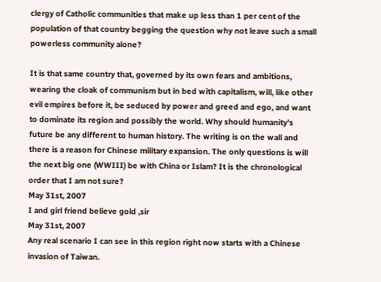clergy of Catholic communities that make up less than 1 per cent of the population of that country begging the question why not leave such a small powerless community alone?

It is that same country that, governed by its own fears and ambitions, wearing the cloak of communism but in bed with capitalism, will, like other evil empires before it, be seduced by power and greed and ego, and want to dominate its region and possibly the world. Why should humanity's future be any different to human history. The writing is on the wall and there is a reason for Chinese military expansion. The only questions is will the next big one (WWIII) be with China or Islam? It is the chronological order that I am not sure?
May 31st, 2007
I and girl friend believe gold ,sir
May 31st, 2007
Any real scenario I can see in this region right now starts with a Chinese invasion of Taiwan.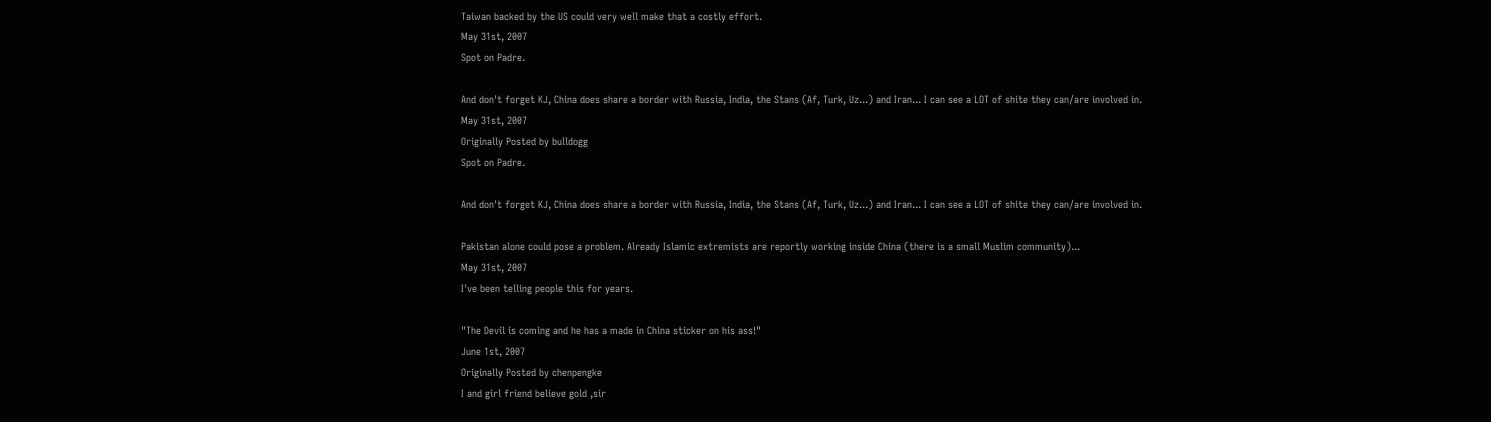Taiwan backed by the US could very well make that a costly effort.
May 31st, 2007
Spot on Padre.

And don't forget KJ, China does share a border with Russia, India, the Stans (Af, Turk, Uz...) and Iran... I can see a LOT of shite they can/are involved in.
May 31st, 2007
Originally Posted by bulldogg
Spot on Padre.

And don't forget KJ, China does share a border with Russia, India, the Stans (Af, Turk, Uz...) and Iran... I can see a LOT of shite they can/are involved in.

Pakistan alone could pose a problem. Already Islamic extremists are reportly working inside China (there is a small Muslim community)...
May 31st, 2007
I've been telling people this for years.

"The Devil is coming and he has a made in China sticker on his ass!"
June 1st, 2007
Originally Posted by chenpengke
I and girl friend believe gold ,sir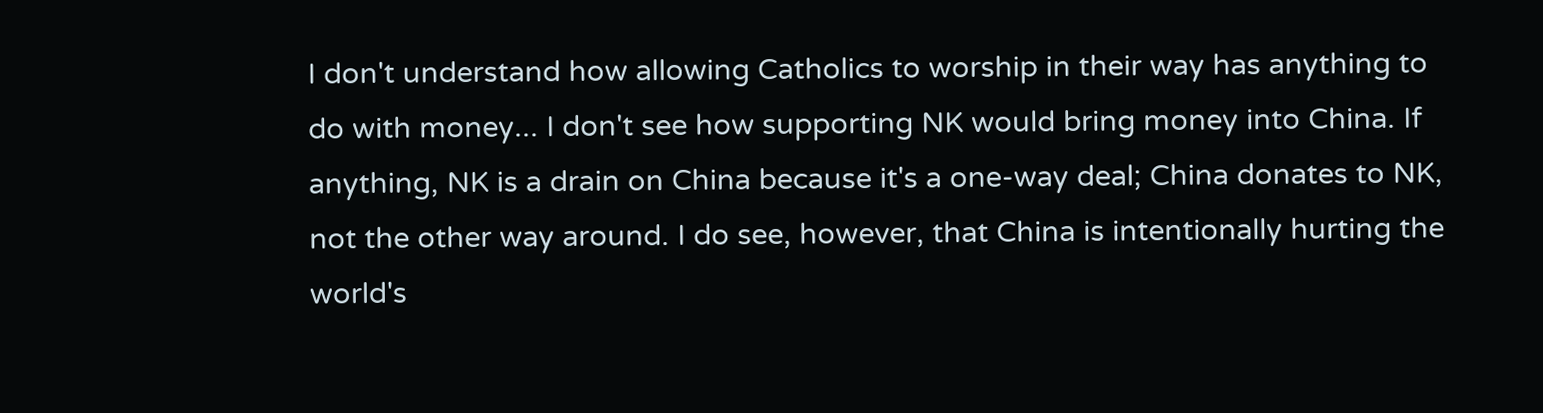I don't understand how allowing Catholics to worship in their way has anything to do with money... I don't see how supporting NK would bring money into China. If anything, NK is a drain on China because it's a one-way deal; China donates to NK, not the other way around. I do see, however, that China is intentionally hurting the world's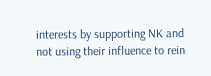interests by supporting NK and not using their influence to rein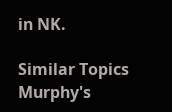in NK.

Similar Topics
Murphy's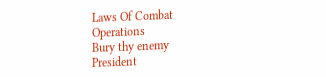Laws Of Combat Operations
Bury thy enemy
President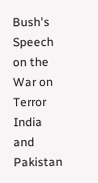Bush's Speech on the War on Terror
India and Pakistan